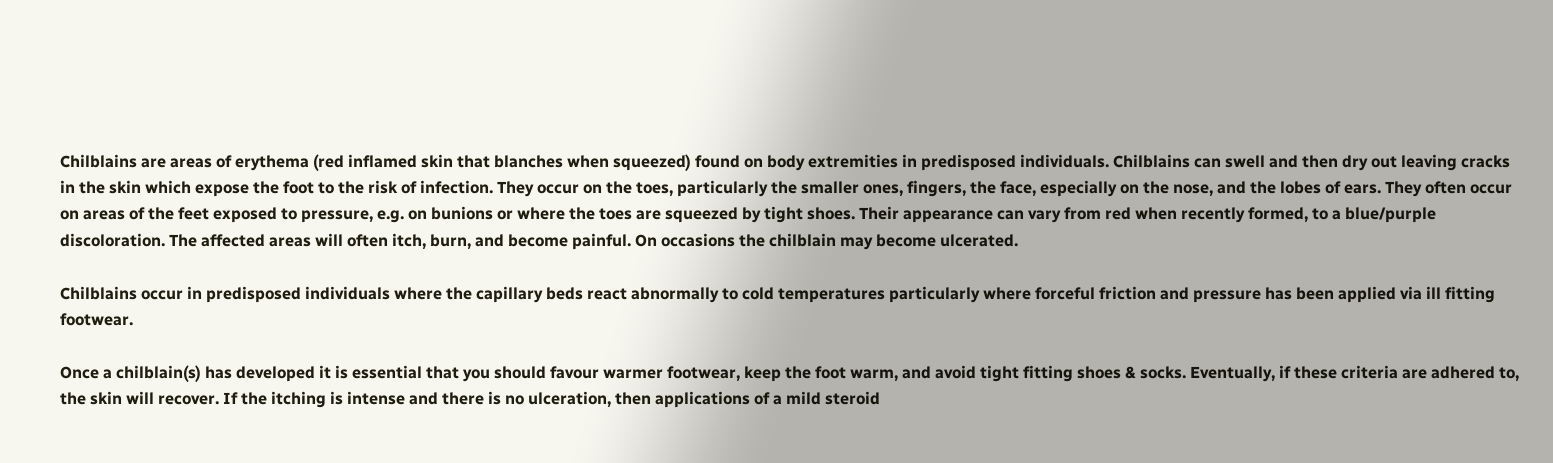Chilblains are areas of erythema (red inflamed skin that blanches when squeezed) found on body extremities in predisposed individuals. Chilblains can swell and then dry out leaving cracks in the skin which expose the foot to the risk of infection. They occur on the toes, particularly the smaller ones, fingers, the face, especially on the nose, and the lobes of ears. They often occur on areas of the feet exposed to pressure, e.g. on bunions or where the toes are squeezed by tight shoes. Their appearance can vary from red when recently formed, to a blue/purple discoloration. The affected areas will often itch, burn, and become painful. On occasions the chilblain may become ulcerated.

Chilblains occur in predisposed individuals where the capillary beds react abnormally to cold temperatures particularly where forceful friction and pressure has been applied via ill fitting footwear.

Once a chilblain(s) has developed it is essential that you should favour warmer footwear, keep the foot warm, and avoid tight fitting shoes & socks. Eventually, if these criteria are adhered to, the skin will recover. If the itching is intense and there is no ulceration, then applications of a mild steroid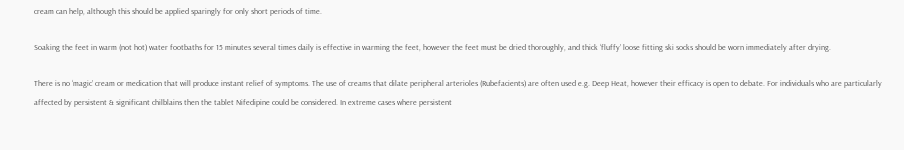cream can help, although this should be applied sparingly for only short periods of time.

Soaking the feet in warm (not hot) water footbaths for 15 minutes several times daily is effective in warming the feet, however the feet must be dried thoroughly, and thick ‘fluffy’ loose fitting ski socks should be worn immediately after drying.

There is no ‘magic’ cream or medication that will produce instant relief of symptoms. The use of creams that dilate peripheral arterioles (Rubefacients) are often used e.g. Deep Heat, however their efficacy is open to debate. For individuals who are particularly affected by persistent & significant chilblains then the tablet Nifedipine could be considered. In extreme cases where persistent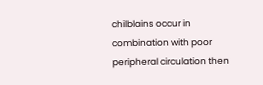chilblains occur in combination with poor peripheral circulation then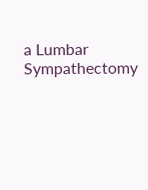a Lumbar Sympathectomy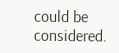could be considered.